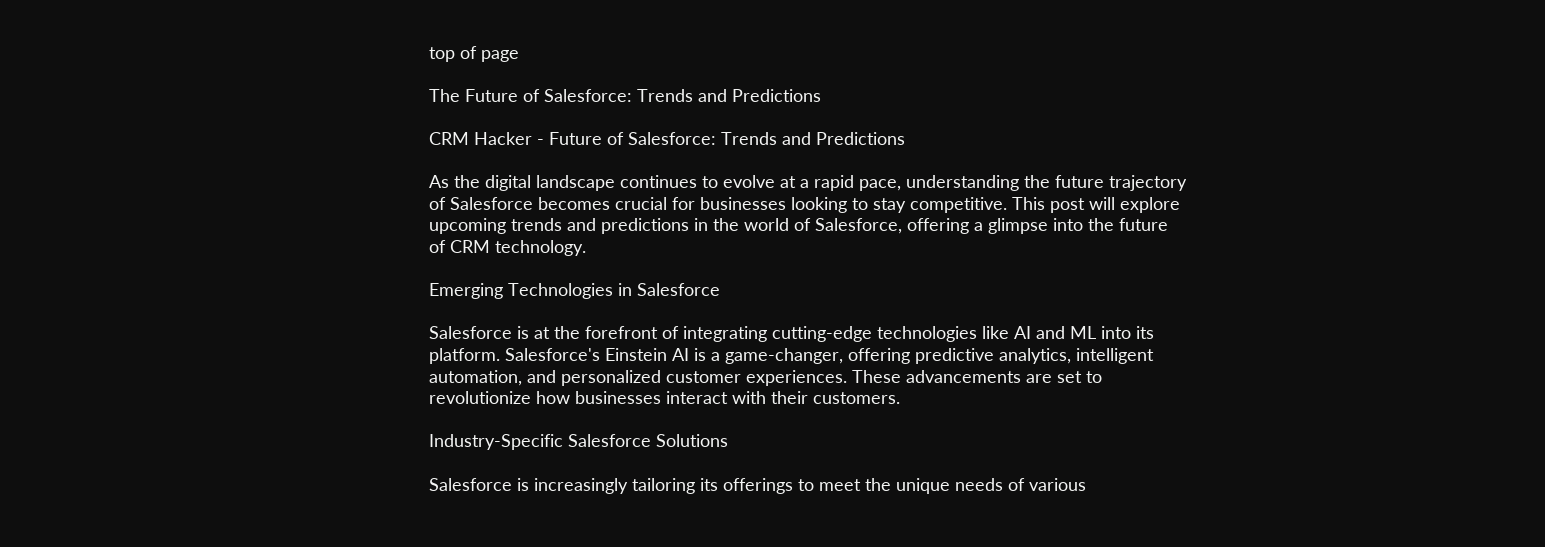top of page

The Future of Salesforce: Trends and Predictions

CRM Hacker - Future of Salesforce: Trends and Predictions

As the digital landscape continues to evolve at a rapid pace, understanding the future trajectory of Salesforce becomes crucial for businesses looking to stay competitive. This post will explore upcoming trends and predictions in the world of Salesforce, offering a glimpse into the future of CRM technology.

Emerging Technologies in Salesforce

Salesforce is at the forefront of integrating cutting-edge technologies like AI and ML into its platform. Salesforce's Einstein AI is a game-changer, offering predictive analytics, intelligent automation, and personalized customer experiences. These advancements are set to revolutionize how businesses interact with their customers.

Industry-Specific Salesforce Solutions

Salesforce is increasingly tailoring its offerings to meet the unique needs of various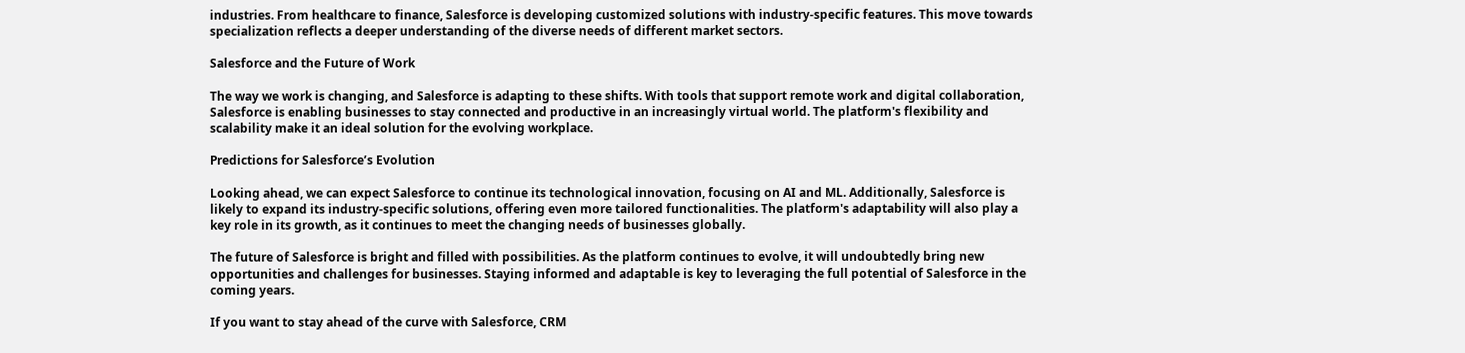industries. From healthcare to finance, Salesforce is developing customized solutions with industry-specific features. This move towards specialization reflects a deeper understanding of the diverse needs of different market sectors.

Salesforce and the Future of Work

The way we work is changing, and Salesforce is adapting to these shifts. With tools that support remote work and digital collaboration, Salesforce is enabling businesses to stay connected and productive in an increasingly virtual world. The platform's flexibility and scalability make it an ideal solution for the evolving workplace.

Predictions for Salesforce’s Evolution

Looking ahead, we can expect Salesforce to continue its technological innovation, focusing on AI and ML. Additionally, Salesforce is likely to expand its industry-specific solutions, offering even more tailored functionalities. The platform's adaptability will also play a key role in its growth, as it continues to meet the changing needs of businesses globally.

The future of Salesforce is bright and filled with possibilities. As the platform continues to evolve, it will undoubtedly bring new opportunities and challenges for businesses. Staying informed and adaptable is key to leveraging the full potential of Salesforce in the coming years.

If you want to stay ahead of the curve with Salesforce, CRM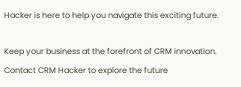Hacker is here to help you navigate this exciting future.

Keep your business at the forefront of CRM innovation. Contact CRM Hacker to explore the future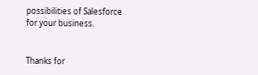possibilities of Salesforce for your business.


Thanks for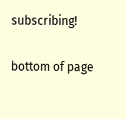subscribing!

bottom of page